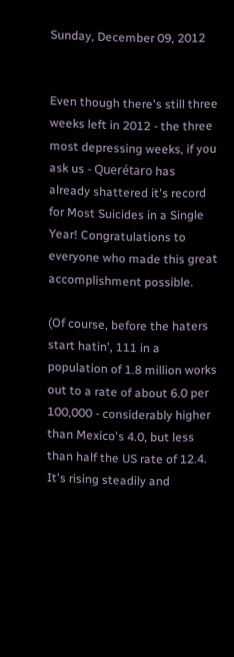Sunday, December 09, 2012


Even though there's still three weeks left in 2012 - the three most depressing weeks, if you ask us - Querétaro has already shattered it's record for Most Suicides in a Single Year! Congratulations to everyone who made this great accomplishment possible.

(Of course, before the haters start hatin', 111 in a population of 1.8 million works out to a rate of about 6.0 per 100,000 - considerably higher than Mexico's 4.0, but less than half the US rate of 12.4.  It's rising steadily and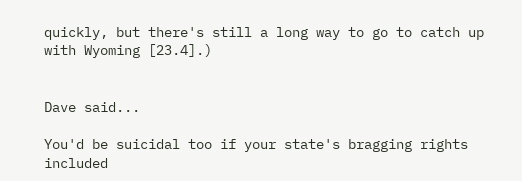quickly, but there's still a long way to go to catch up with Wyoming [23.4].)


Dave said...

You'd be suicidal too if your state's bragging rights included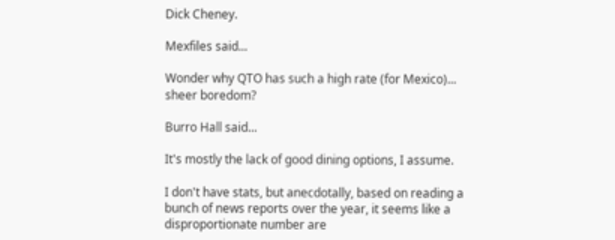Dick Cheney.

Mexfiles said...

Wonder why QTO has such a high rate (for Mexico)... sheer boredom?

Burro Hall said...

It's mostly the lack of good dining options, I assume.

I don't have stats, but anecdotally, based on reading a bunch of news reports over the year, it seems like a disproportionate number are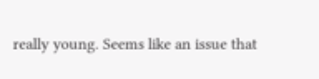really young. Seems like an issue that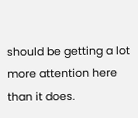should be getting a lot more attention here than it does.